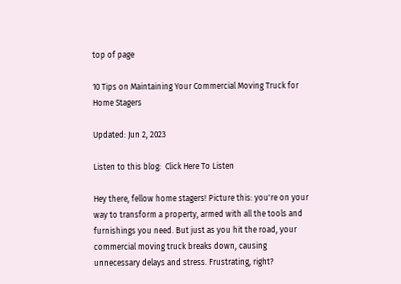top of page

10 Tips on Maintaining Your Commercial Moving Truck for Home Stagers

Updated: Jun 2, 2023

Listen to this blog:  Click Here To Listen

Hey there, fellow home stagers! Picture this: you're on your way to transform a property, armed with all the tools and furnishings you need. But just as you hit the road, your commercial moving truck breaks down, causing unnecessary delays and stress. Frustrating, right?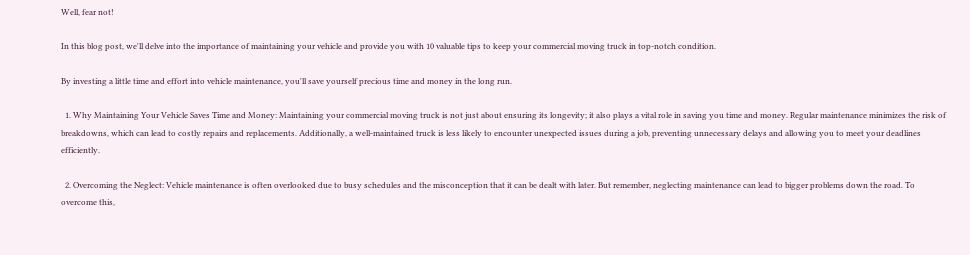Well, fear not!

In this blog post, we'll delve into the importance of maintaining your vehicle and provide you with 10 valuable tips to keep your commercial moving truck in top-notch condition.

By investing a little time and effort into vehicle maintenance, you'll save yourself precious time and money in the long run.

  1. Why Maintaining Your Vehicle Saves Time and Money: Maintaining your commercial moving truck is not just about ensuring its longevity; it also plays a vital role in saving you time and money. Regular maintenance minimizes the risk of breakdowns, which can lead to costly repairs and replacements. Additionally, a well-maintained truck is less likely to encounter unexpected issues during a job, preventing unnecessary delays and allowing you to meet your deadlines efficiently.

  2. Overcoming the Neglect: Vehicle maintenance is often overlooked due to busy schedules and the misconception that it can be dealt with later. But remember, neglecting maintenance can lead to bigger problems down the road. To overcome this,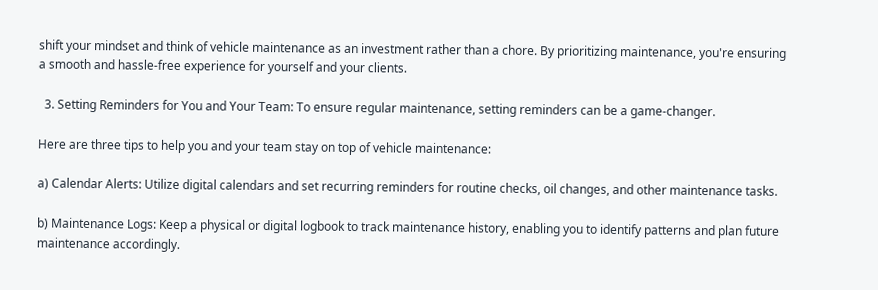shift your mindset and think of vehicle maintenance as an investment rather than a chore. By prioritizing maintenance, you're ensuring a smooth and hassle-free experience for yourself and your clients.

  3. Setting Reminders for You and Your Team: To ensure regular maintenance, setting reminders can be a game-changer.

Here are three tips to help you and your team stay on top of vehicle maintenance:

a) Calendar Alerts: Utilize digital calendars and set recurring reminders for routine checks, oil changes, and other maintenance tasks.

b) Maintenance Logs: Keep a physical or digital logbook to track maintenance history, enabling you to identify patterns and plan future maintenance accordingly.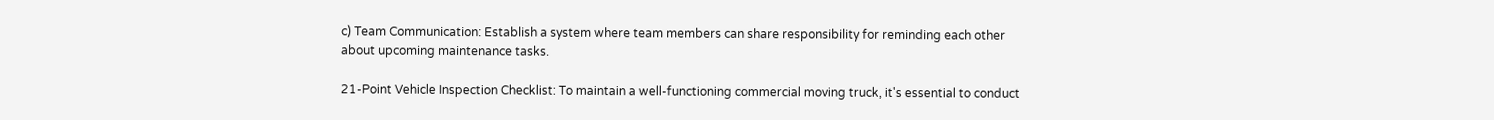c) Team Communication: Establish a system where team members can share responsibility for reminding each other about upcoming maintenance tasks.

21-Point Vehicle Inspection Checklist: To maintain a well-functioning commercial moving truck, it's essential to conduct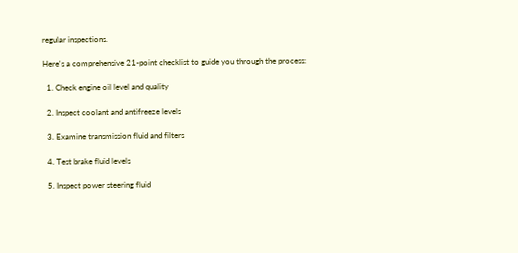regular inspections.

Here's a comprehensive 21-point checklist to guide you through the process:

  1. Check engine oil level and quality

  2. Inspect coolant and antifreeze levels

  3. Examine transmission fluid and filters

  4. Test brake fluid levels

  5. Inspect power steering fluid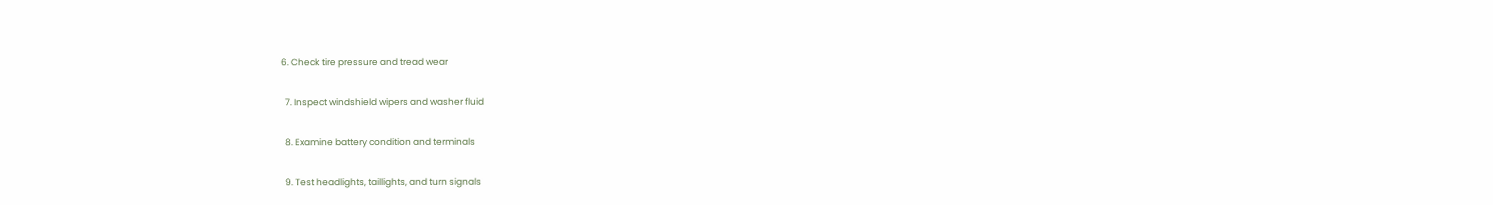6. Check tire pressure and tread wear

  7. Inspect windshield wipers and washer fluid

  8. Examine battery condition and terminals

  9. Test headlights, taillights, and turn signals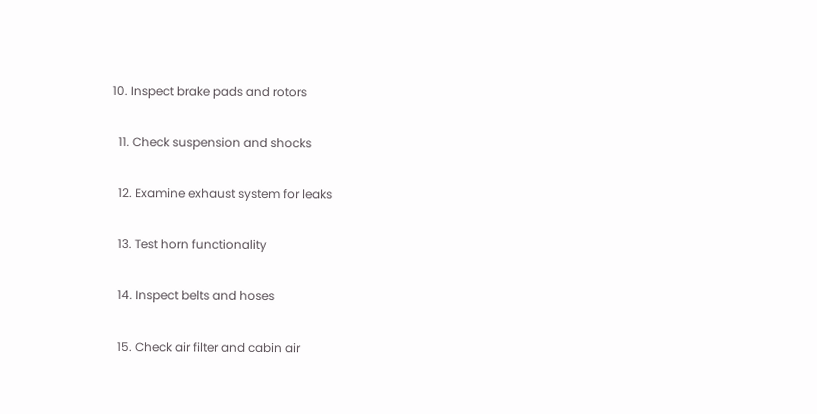10. Inspect brake pads and rotors

  11. Check suspension and shocks

  12. Examine exhaust system for leaks

  13. Test horn functionality

  14. Inspect belts and hoses

  15. Check air filter and cabin air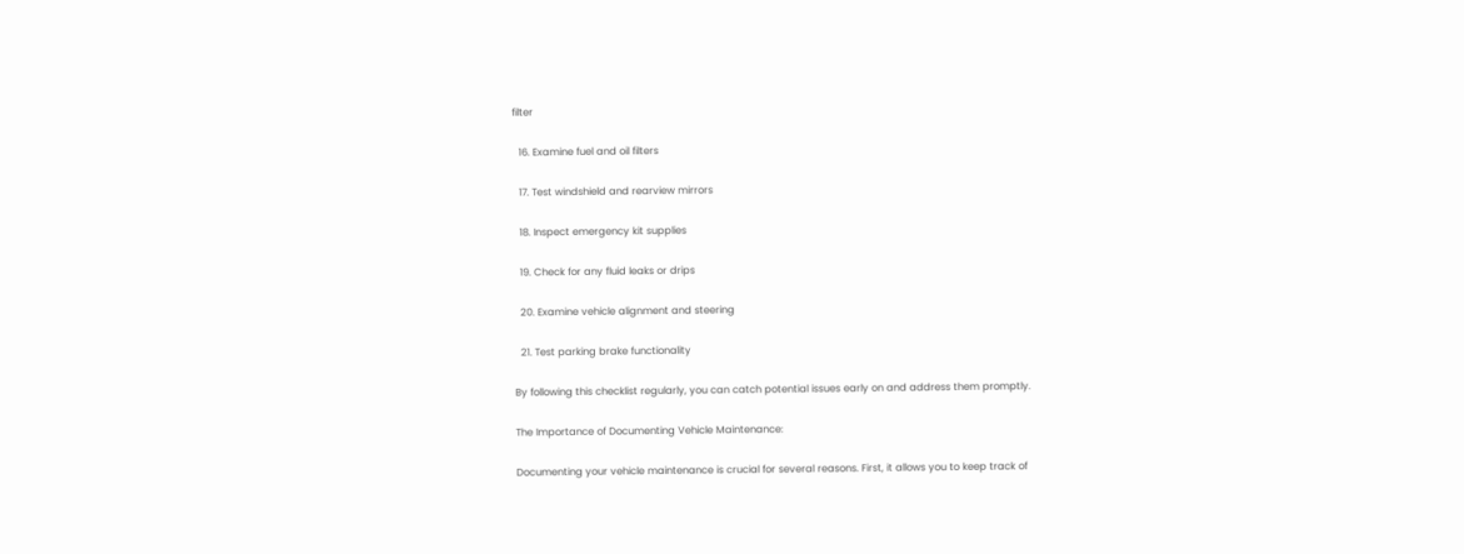filter

  16. Examine fuel and oil filters

  17. Test windshield and rearview mirrors

  18. Inspect emergency kit supplies

  19. Check for any fluid leaks or drips

  20. Examine vehicle alignment and steering

  21. Test parking brake functionality

By following this checklist regularly, you can catch potential issues early on and address them promptly.

The Importance of Documenting Vehicle Maintenance:

Documenting your vehicle maintenance is crucial for several reasons. First, it allows you to keep track of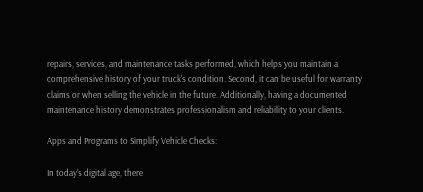repairs, services, and maintenance tasks performed, which helps you maintain a comprehensive history of your truck's condition. Second, it can be useful for warranty claims or when selling the vehicle in the future. Additionally, having a documented maintenance history demonstrates professionalism and reliability to your clients.

Apps and Programs to Simplify Vehicle Checks:

In today's digital age, there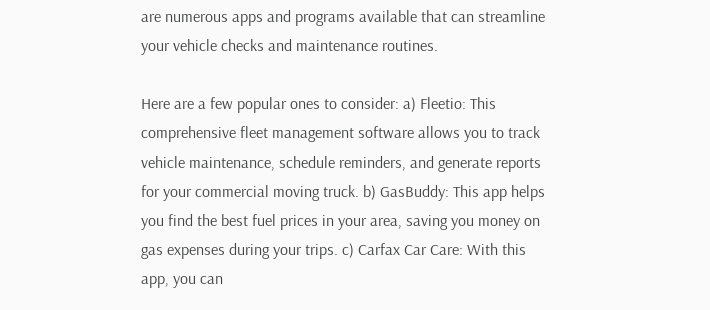are numerous apps and programs available that can streamline your vehicle checks and maintenance routines.

Here are a few popular ones to consider: a) Fleetio: This comprehensive fleet management software allows you to track vehicle maintenance, schedule reminders, and generate reports for your commercial moving truck. b) GasBuddy: This app helps you find the best fuel prices in your area, saving you money on gas expenses during your trips. c) Carfax Car Care: With this app, you can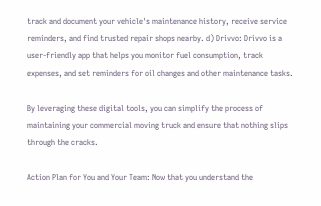track and document your vehicle's maintenance history, receive service reminders, and find trusted repair shops nearby. d) Drivvo: Drivvo is a user-friendly app that helps you monitor fuel consumption, track expenses, and set reminders for oil changes and other maintenance tasks.

By leveraging these digital tools, you can simplify the process of maintaining your commercial moving truck and ensure that nothing slips through the cracks.

Action Plan for You and Your Team: Now that you understand the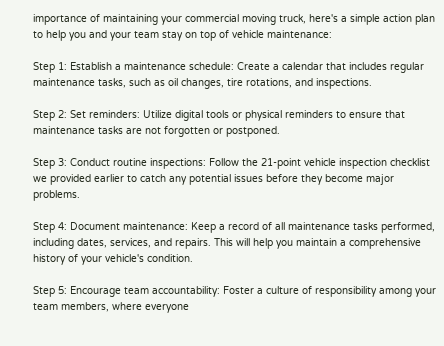importance of maintaining your commercial moving truck, here's a simple action plan to help you and your team stay on top of vehicle maintenance:

Step 1: Establish a maintenance schedule: Create a calendar that includes regular maintenance tasks, such as oil changes, tire rotations, and inspections.

Step 2: Set reminders: Utilize digital tools or physical reminders to ensure that maintenance tasks are not forgotten or postponed.

Step 3: Conduct routine inspections: Follow the 21-point vehicle inspection checklist we provided earlier to catch any potential issues before they become major problems.

Step 4: Document maintenance: Keep a record of all maintenance tasks performed, including dates, services, and repairs. This will help you maintain a comprehensive history of your vehicle's condition.

Step 5: Encourage team accountability: Foster a culture of responsibility among your team members, where everyone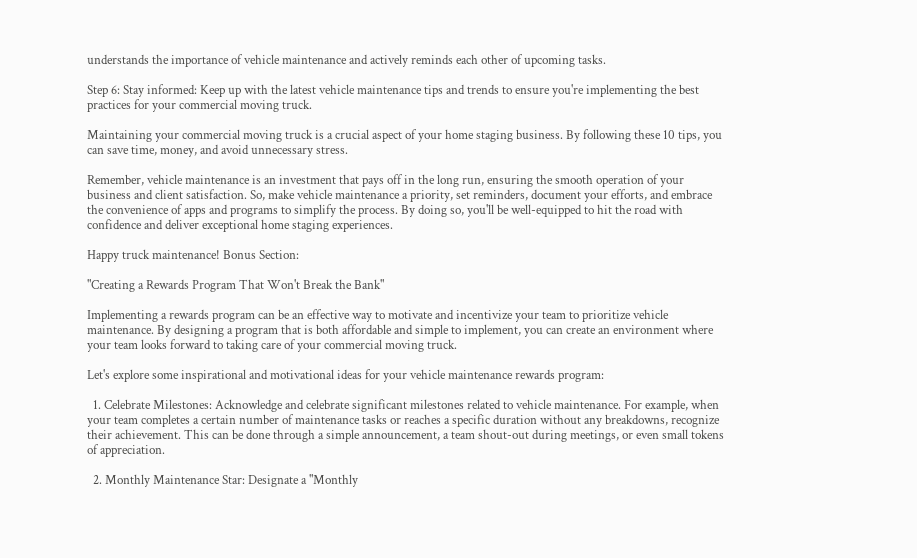understands the importance of vehicle maintenance and actively reminds each other of upcoming tasks.

Step 6: Stay informed: Keep up with the latest vehicle maintenance tips and trends to ensure you're implementing the best practices for your commercial moving truck.

Maintaining your commercial moving truck is a crucial aspect of your home staging business. By following these 10 tips, you can save time, money, and avoid unnecessary stress.

Remember, vehicle maintenance is an investment that pays off in the long run, ensuring the smooth operation of your business and client satisfaction. So, make vehicle maintenance a priority, set reminders, document your efforts, and embrace the convenience of apps and programs to simplify the process. By doing so, you'll be well-equipped to hit the road with confidence and deliver exceptional home staging experiences.

Happy truck maintenance! Bonus Section:

"Creating a Rewards Program That Won't Break the Bank"

Implementing a rewards program can be an effective way to motivate and incentivize your team to prioritize vehicle maintenance. By designing a program that is both affordable and simple to implement, you can create an environment where your team looks forward to taking care of your commercial moving truck.

Let's explore some inspirational and motivational ideas for your vehicle maintenance rewards program:

  1. Celebrate Milestones: Acknowledge and celebrate significant milestones related to vehicle maintenance. For example, when your team completes a certain number of maintenance tasks or reaches a specific duration without any breakdowns, recognize their achievement. This can be done through a simple announcement, a team shout-out during meetings, or even small tokens of appreciation.

  2. Monthly Maintenance Star: Designate a "Monthly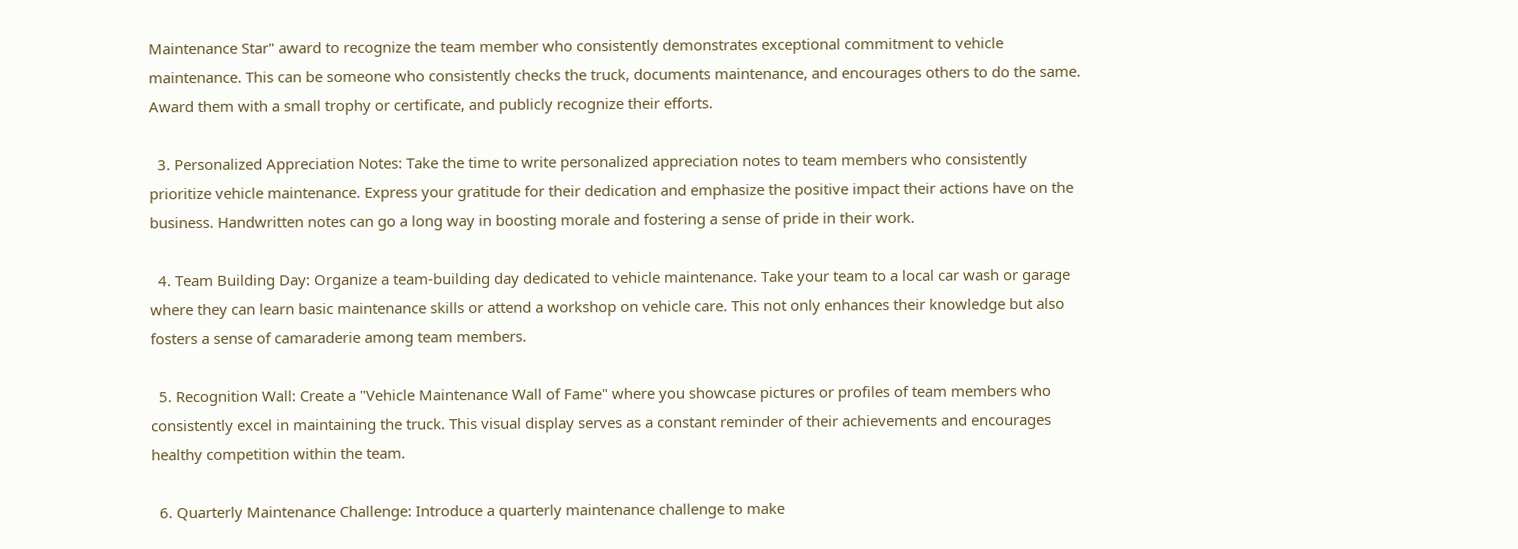Maintenance Star" award to recognize the team member who consistently demonstrates exceptional commitment to vehicle maintenance. This can be someone who consistently checks the truck, documents maintenance, and encourages others to do the same. Award them with a small trophy or certificate, and publicly recognize their efforts.

  3. Personalized Appreciation Notes: Take the time to write personalized appreciation notes to team members who consistently prioritize vehicle maintenance. Express your gratitude for their dedication and emphasize the positive impact their actions have on the business. Handwritten notes can go a long way in boosting morale and fostering a sense of pride in their work.

  4. Team Building Day: Organize a team-building day dedicated to vehicle maintenance. Take your team to a local car wash or garage where they can learn basic maintenance skills or attend a workshop on vehicle care. This not only enhances their knowledge but also fosters a sense of camaraderie among team members.

  5. Recognition Wall: Create a "Vehicle Maintenance Wall of Fame" where you showcase pictures or profiles of team members who consistently excel in maintaining the truck. This visual display serves as a constant reminder of their achievements and encourages healthy competition within the team.

  6. Quarterly Maintenance Challenge: Introduce a quarterly maintenance challenge to make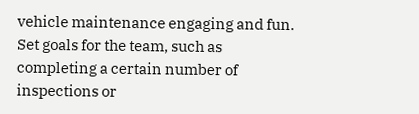vehicle maintenance engaging and fun. Set goals for the team, such as completing a certain number of inspections or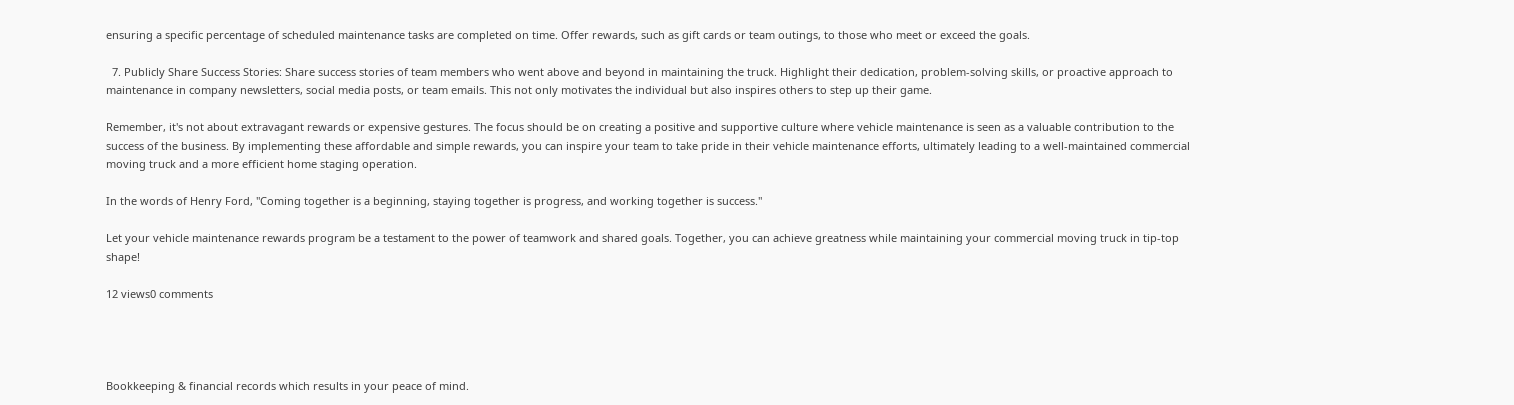ensuring a specific percentage of scheduled maintenance tasks are completed on time. Offer rewards, such as gift cards or team outings, to those who meet or exceed the goals.

  7. Publicly Share Success Stories: Share success stories of team members who went above and beyond in maintaining the truck. Highlight their dedication, problem-solving skills, or proactive approach to maintenance in company newsletters, social media posts, or team emails. This not only motivates the individual but also inspires others to step up their game.

Remember, it's not about extravagant rewards or expensive gestures. The focus should be on creating a positive and supportive culture where vehicle maintenance is seen as a valuable contribution to the success of the business. By implementing these affordable and simple rewards, you can inspire your team to take pride in their vehicle maintenance efforts, ultimately leading to a well-maintained commercial moving truck and a more efficient home staging operation.

In the words of Henry Ford, "Coming together is a beginning, staying together is progress, and working together is success."

Let your vehicle maintenance rewards program be a testament to the power of teamwork and shared goals. Together, you can achieve greatness while maintaining your commercial moving truck in tip-top shape!

12 views0 comments




Bookkeeping & financial records which results in your peace of mind.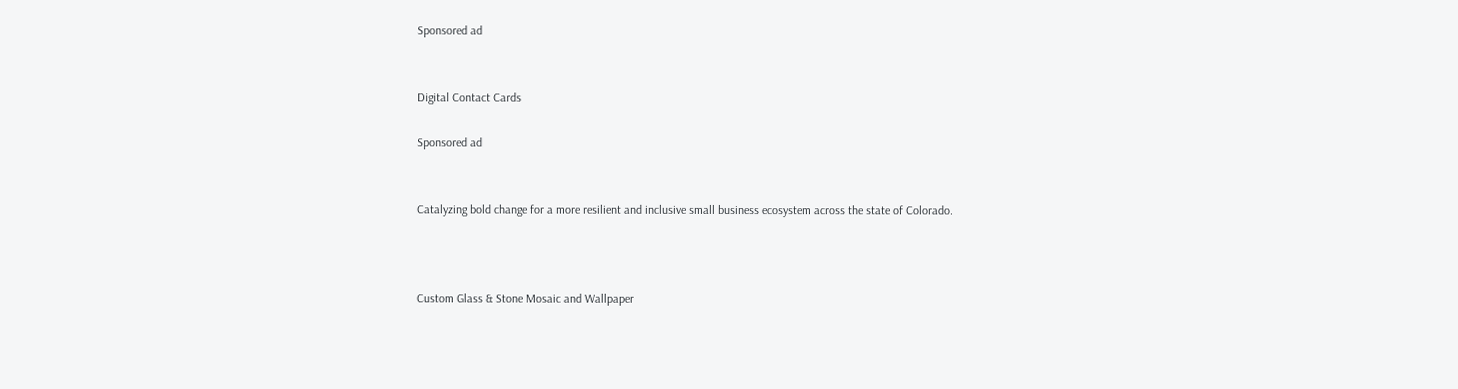Sponsored ad


Digital Contact Cards

Sponsored ad


Catalyzing bold change for a more resilient and inclusive small business ecosystem across the state of Colorado.



Custom Glass & Stone Mosaic and Wallpaper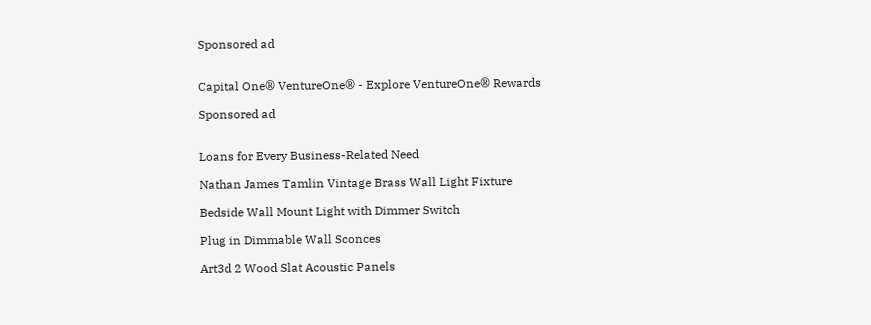Sponsored ad


Capital One® VentureOne® - Explore VentureOne® Rewards

Sponsored ad


Loans for Every Business-Related Need

Nathan James Tamlin Vintage Brass Wall Light Fixture

Bedside Wall Mount Light with Dimmer Switch

Plug in Dimmable Wall Sconces

Art3d 2 Wood Slat Acoustic Panels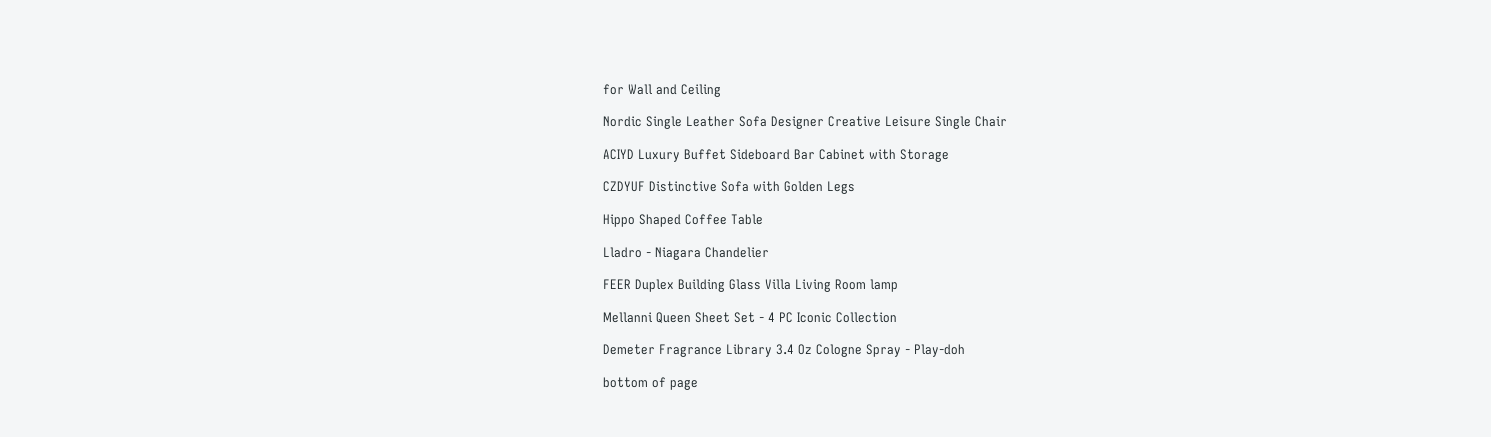for Wall and Ceiling

Nordic Single Leather Sofa Designer Creative Leisure Single Chair

ACIYD Luxury Buffet Sideboard Bar Cabinet with Storage

CZDYUF Distinctive Sofa with Golden Legs

Hippo Shaped Coffee Table

Lladro - Niagara Chandelier

FEER Duplex Building Glass Villa Living Room lamp

Mellanni Queen Sheet Set - 4 PC Iconic Collection

Demeter Fragrance Library 3.4 Oz Cologne Spray - Play-doh

bottom of page